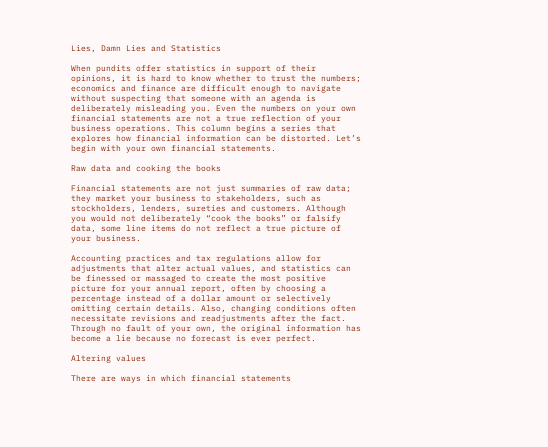Lies, Damn Lies and Statistics

When pundits offer statistics in support of their opinions, it is hard to know whether to trust the numbers; economics and finance are difficult enough to navigate without suspecting that someone with an agenda is deliberately misleading you. Even the numbers on your own financial statements are not a true reflection of your business operations. This column begins a series that explores how financial information can be distorted. Let’s begin with your own financial statements.

Raw data and cooking the books

Financial statements are not just summaries of raw data; they market your business to stakeholders, such as stockholders, lenders, sureties and customers. Although you would not deliberately “cook the books” or falsify data, some line items do not reflect a true picture of your business.

Accounting practices and tax regulations allow for adjustments that alter actual values, and statistics can be finessed or massaged to create the most positive picture for your annual report, often by choosing a percentage instead of a dollar amount or selectively omitting certain details. Also, changing conditions often necessitate revisions and readjustments after the fact. Through no fault of your own, the original information has become a lie because no forecast is ever perfect.

Altering values

There are ways in which financial statements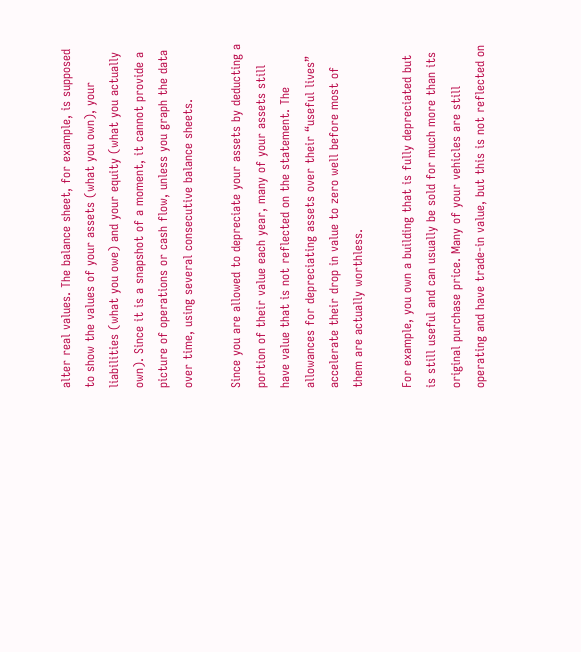alter real values. The balance sheet, for example, is supposed to show the values of your assets (what you own), your liabilities (what you owe) and your equity (what you actually own). Since it is a snapshot of a moment, it cannot provide a picture of operations or cash flow, unless you graph the data over time, using several consecutive balance sheets.

Since you are allowed to depreciate your assets by deducting a portion of their value each year, many of your assets still have value that is not reflected on the statement. The allowances for depreciating assets over their “useful lives” accelerate their drop in value to zero well before most of them are actually worthless.

For example, you own a building that is fully depreciated but is still useful and can usually be sold for much more than its original purchase price. Many of your vehicles are still operating and have trade-in value, but this is not reflected on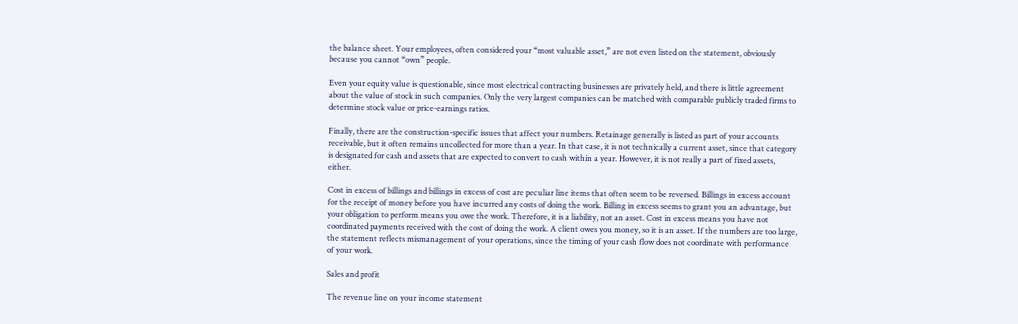the balance sheet. Your employees, often considered your “most valuable asset,” are not even listed on the statement, obviously because you cannot “own” people.

Even your equity value is questionable, since most electrical contracting businesses are privately held, and there is little agreement about the value of stock in such companies. Only the very largest companies can be matched with comparable publicly traded firms to determine stock value or price-earnings ratios.

Finally, there are the construction-specific issues that affect your numbers. Retainage generally is listed as part of your accounts receivable, but it often remains uncollected for more than a year. In that case, it is not technically a current asset, since that category is designated for cash and assets that are expected to convert to cash within a year. However, it is not really a part of fixed assets, either.

Cost in excess of billings and billings in excess of cost are peculiar line items that often seem to be reversed. Billings in excess account for the receipt of money before you have incurred any costs of doing the work. Billing in excess seems to grant you an advantage, but your obligation to perform means you owe the work. Therefore, it is a liability, not an asset. Cost in excess means you have not coordinated payments received with the cost of doing the work. A client owes you money, so it is an asset. If the numbers are too large, the statement reflects mismanagement of your operations, since the timing of your cash flow does not coordinate with performance of your work.

Sales and profit

The revenue line on your income statement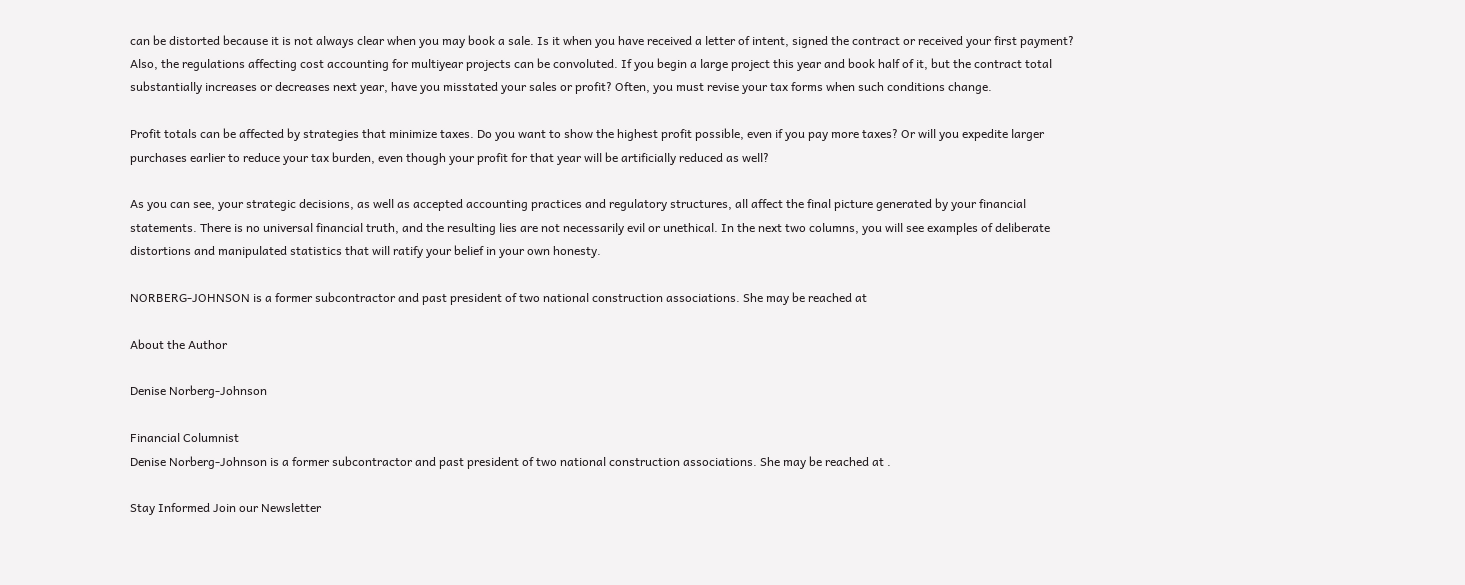can be distorted because it is not always clear when you may book a sale. Is it when you have received a letter of intent, signed the contract or received your first payment? Also, the regulations affecting cost accounting for multiyear projects can be convoluted. If you begin a large project this year and book half of it, but the contract total substantially increases or decreases next year, have you misstated your sales or profit? Often, you must revise your tax forms when such conditions change.

Profit totals can be affected by strategies that minimize taxes. Do you want to show the highest profit possible, even if you pay more taxes? Or will you expedite larger purchases earlier to reduce your tax burden, even though your profit for that year will be artificially reduced as well?

As you can see, your strategic decisions, as well as accepted accounting practices and regulatory structures, all affect the final picture generated by your financial statements. There is no universal financial truth, and the resulting lies are not necessarily evil or unethical. In the next two columns, you will see examples of deliberate distortions and manipulated statistics that will ratify your belief in your own honesty.

NORBERG-JOHNSON is a former subcontractor and past president of two national construction associations. She may be reached at

About the Author

Denise Norberg-Johnson

Financial Columnist
Denise Norberg-Johnson is a former subcontractor and past president of two national construction associations. She may be reached at .

Stay Informed Join our Newsletter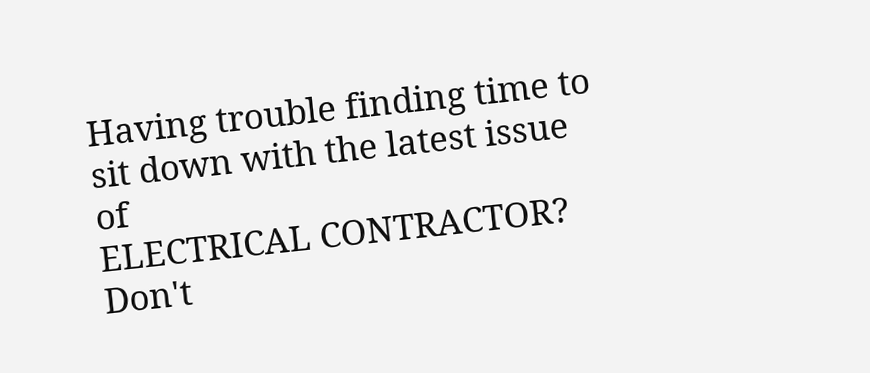Having trouble finding time to sit down with the latest issue of
ELECTRICAL CONTRACTOR? Don't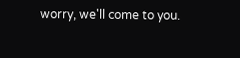worry, we'll come to you.